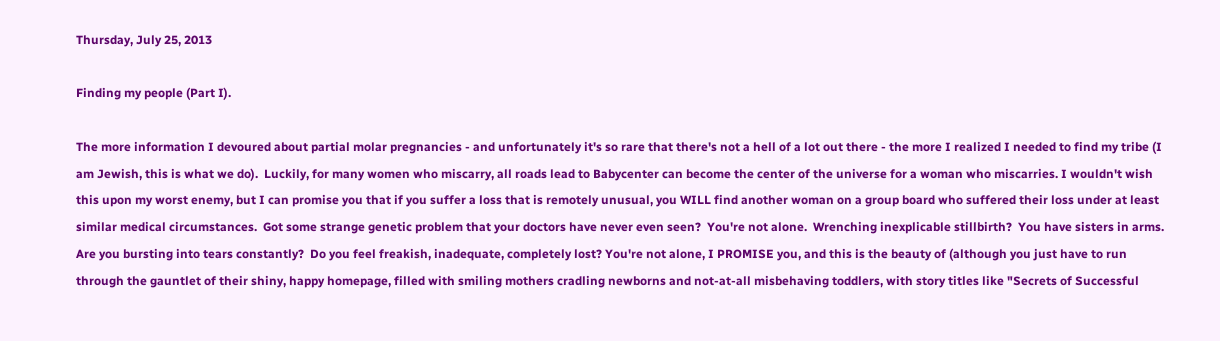Thursday, July 25, 2013

Finding my people (Part I).

The more information I devoured about partial molar pregnancies - and unfortunately it's so rare that there's not a hell of a lot out there - the more I realized I needed to find my tribe (I am Jewish, this is what we do).  Luckily, for many women who miscarry, all roads lead to Babycenter can become the center of the universe for a woman who miscarries. I wouldn't wish this upon my worst enemy, but I can promise you that if you suffer a loss that is remotely unusual, you WILL find another woman on a group board who suffered their loss under at least similar medical circumstances.  Got some strange genetic problem that your doctors have never even seen?  You're not alone.  Wrenching inexplicable stillbirth?  You have sisters in arms.  Are you bursting into tears constantly?  Do you feel freakish, inadequate, completely lost? You're not alone, I PROMISE you, and this is the beauty of (although you just have to run through the gauntlet of their shiny, happy homepage, filled with smiling mothers cradling newborns and not-at-all misbehaving toddlers, with story titles like "Secrets of Successful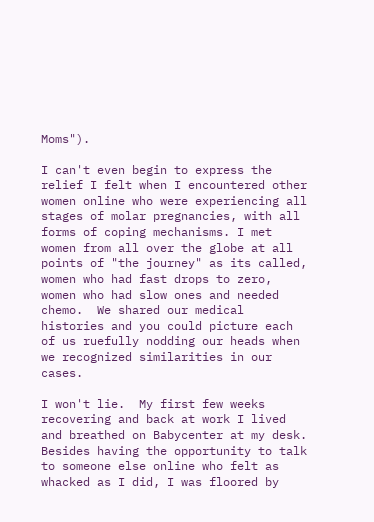Moms").

I can't even begin to express the relief I felt when I encountered other women online who were experiencing all stages of molar pregnancies, with all forms of coping mechanisms. I met women from all over the globe at all points of "the journey" as its called, women who had fast drops to zero, women who had slow ones and needed chemo.  We shared our medical histories and you could picture each of us ruefully nodding our heads when we recognized similarities in our cases.

I won't lie.  My first few weeks recovering and back at work I lived and breathed on Babycenter at my desk.  Besides having the opportunity to talk to someone else online who felt as whacked as I did, I was floored by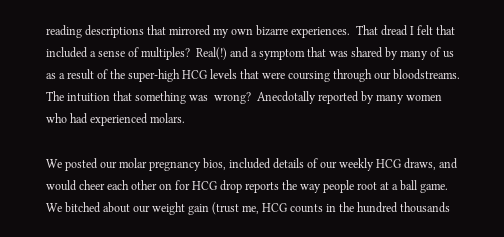reading descriptions that mirrored my own bizarre experiences.  That dread I felt that included a sense of multiples?  Real(!) and a symptom that was shared by many of us as a result of the super-high HCG levels that were coursing through our bloodstreams.  The intuition that something was  wrong?  Anecdotally reported by many women who had experienced molars.

We posted our molar pregnancy bios, included details of our weekly HCG draws, and would cheer each other on for HCG drop reports the way people root at a ball game. We bitched about our weight gain (trust me, HCG counts in the hundred thousands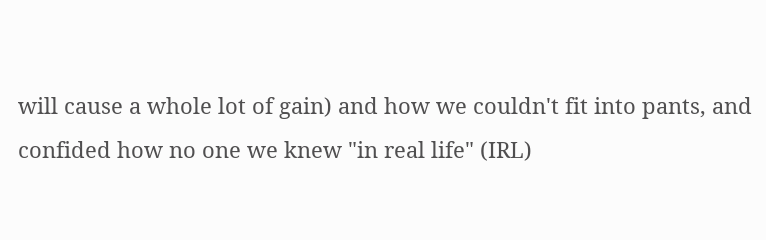will cause a whole lot of gain) and how we couldn't fit into pants, and confided how no one we knew "in real life" (IRL)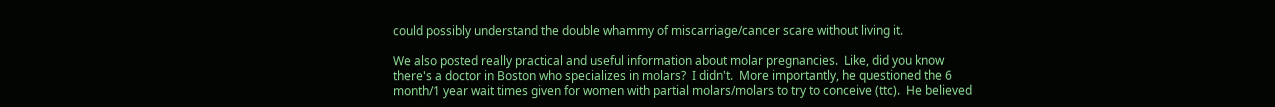could possibly understand the double whammy of miscarriage/cancer scare without living it.

We also posted really practical and useful information about molar pregnancies.  Like, did you know there's a doctor in Boston who specializes in molars?  I didn't.  More importantly, he questioned the 6 month/1 year wait times given for women with partial molars/molars to try to conceive (ttc).  He believed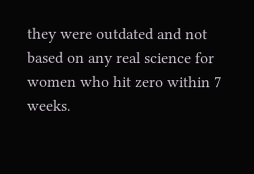they were outdated and not based on any real science for women who hit zero within 7 weeks.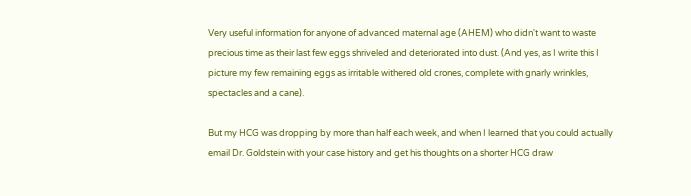Very useful information for anyone of advanced maternal age (AHEM) who didn't want to waste precious time as their last few eggs shriveled and deteriorated into dust. (And yes, as I write this I picture my few remaining eggs as irritable withered old crones, complete with gnarly wrinkles, spectacles and a cane).

But my HCG was dropping by more than half each week, and when I learned that you could actually email Dr. Goldstein with your case history and get his thoughts on a shorter HCG draw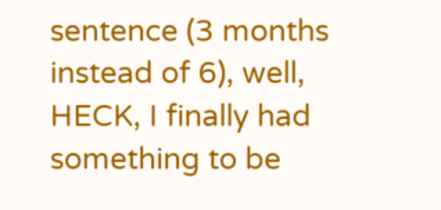sentence (3 months instead of 6), well, HECK, I finally had something to be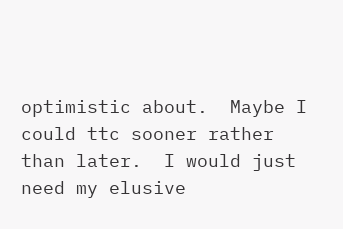optimistic about.  Maybe I could ttc sooner rather than later.  I would just need my elusive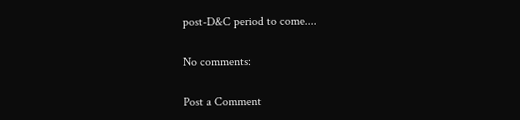post-D&C period to come....

No comments:

Post a Comment